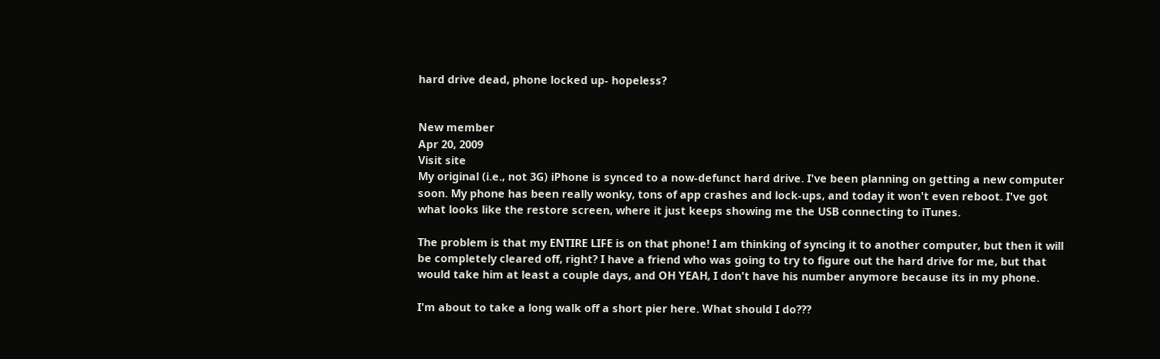hard drive dead, phone locked up- hopeless?


New member
Apr 20, 2009
Visit site
My original (i.e., not 3G) iPhone is synced to a now-defunct hard drive. I've been planning on getting a new computer soon. My phone has been really wonky, tons of app crashes and lock-ups, and today it won't even reboot. I've got what looks like the restore screen, where it just keeps showing me the USB connecting to iTunes.

The problem is that my ENTIRE LIFE is on that phone! I am thinking of syncing it to another computer, but then it will be completely cleared off, right? I have a friend who was going to try to figure out the hard drive for me, but that would take him at least a couple days, and OH YEAH, I don't have his number anymore because its in my phone.

I'm about to take a long walk off a short pier here. What should I do???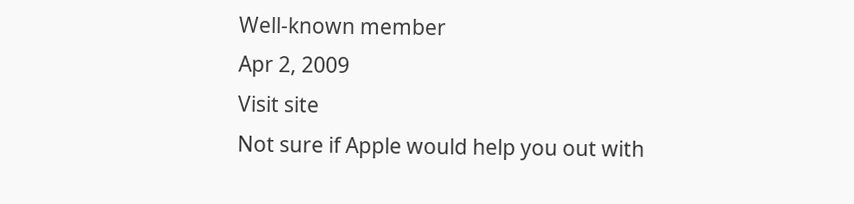Well-known member
Apr 2, 2009
Visit site
Not sure if Apple would help you out with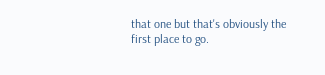that one but that's obviously the first place to go.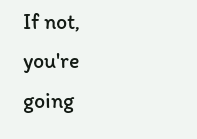If not, you're going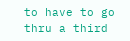to have to go thru a third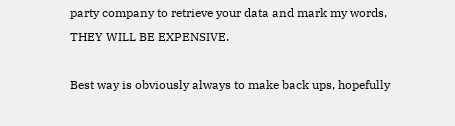party company to retrieve your data and mark my words, THEY WILL BE EXPENSIVE.

Best way is obviously always to make back ups, hopefully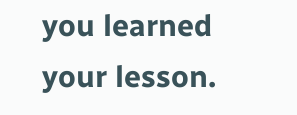you learned your lesson.